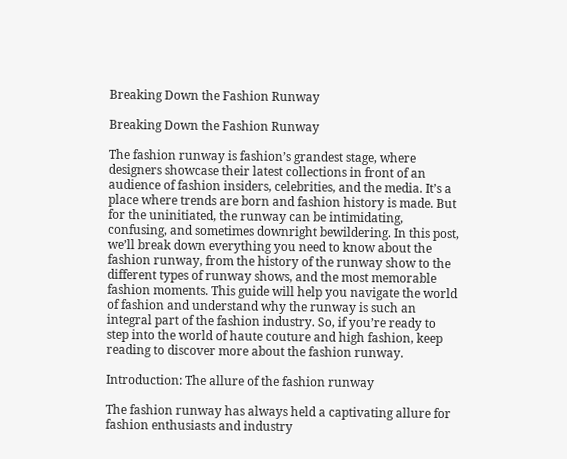Breaking Down the Fashion Runway

Breaking Down the Fashion Runway

The fashion runway is fashion’s grandest stage, where designers showcase their latest collections in front of an audience of fashion insiders, celebrities, and the media. It’s a place where trends are born and fashion history is made. But for the uninitiated, the runway can be intimidating, confusing, and sometimes downright bewildering. In this post, we’ll break down everything you need to know about the fashion runway, from the history of the runway show to the different types of runway shows, and the most memorable fashion moments. This guide will help you navigate the world of fashion and understand why the runway is such an integral part of the fashion industry. So, if you’re ready to step into the world of haute couture and high fashion, keep reading to discover more about the fashion runway.

Introduction: The allure of the fashion runway

The fashion runway has always held a captivating allure for fashion enthusiasts and industry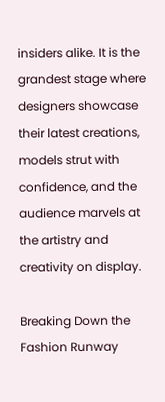insiders alike. It is the grandest stage where designers showcase their latest creations, models strut with confidence, and the audience marvels at the artistry and creativity on display.

Breaking Down the Fashion Runway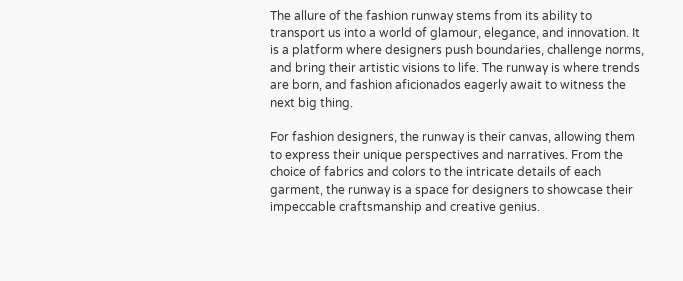The allure of the fashion runway stems from its ability to transport us into a world of glamour, elegance, and innovation. It is a platform where designers push boundaries, challenge norms, and bring their artistic visions to life. The runway is where trends are born, and fashion aficionados eagerly await to witness the next big thing.

For fashion designers, the runway is their canvas, allowing them to express their unique perspectives and narratives. From the choice of fabrics and colors to the intricate details of each garment, the runway is a space for designers to showcase their impeccable craftsmanship and creative genius.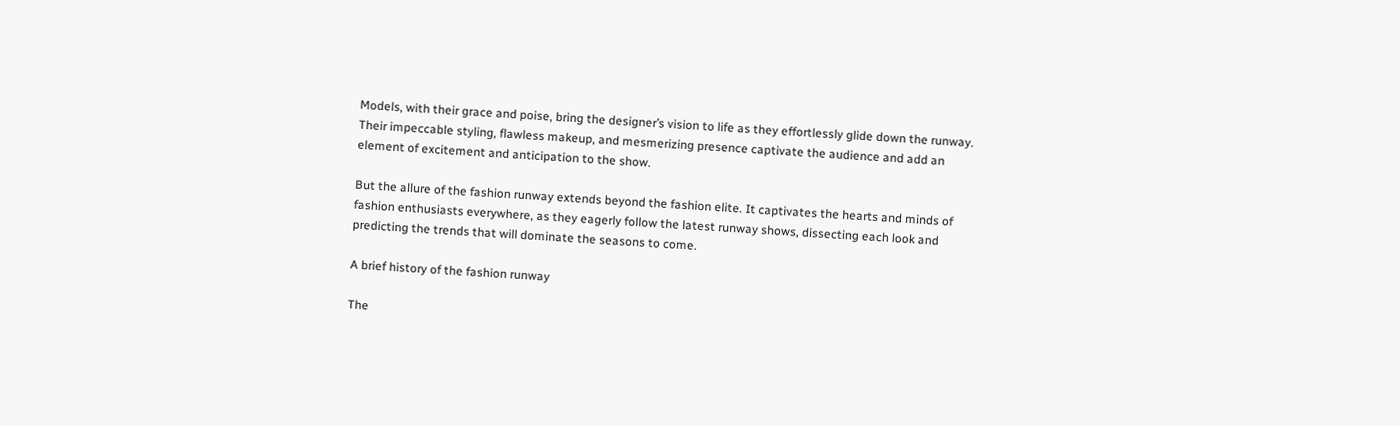Models, with their grace and poise, bring the designer’s vision to life as they effortlessly glide down the runway. Their impeccable styling, flawless makeup, and mesmerizing presence captivate the audience and add an element of excitement and anticipation to the show.

But the allure of the fashion runway extends beyond the fashion elite. It captivates the hearts and minds of fashion enthusiasts everywhere, as they eagerly follow the latest runway shows, dissecting each look and predicting the trends that will dominate the seasons to come.

A brief history of the fashion runway

The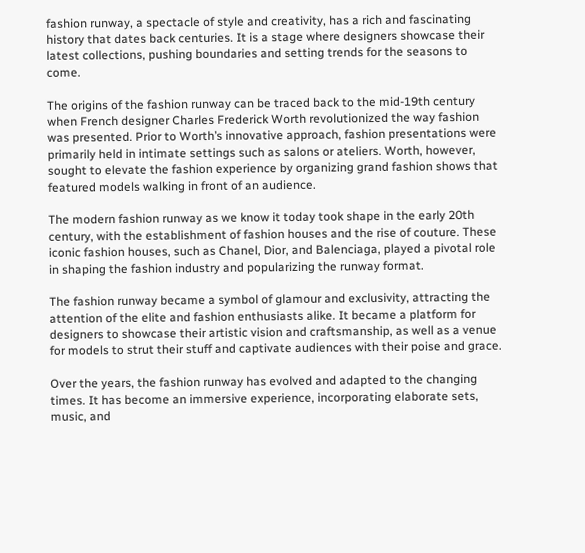fashion runway, a spectacle of style and creativity, has a rich and fascinating history that dates back centuries. It is a stage where designers showcase their latest collections, pushing boundaries and setting trends for the seasons to come.

The origins of the fashion runway can be traced back to the mid-19th century when French designer Charles Frederick Worth revolutionized the way fashion was presented. Prior to Worth’s innovative approach, fashion presentations were primarily held in intimate settings such as salons or ateliers. Worth, however, sought to elevate the fashion experience by organizing grand fashion shows that featured models walking in front of an audience.

The modern fashion runway as we know it today took shape in the early 20th century, with the establishment of fashion houses and the rise of couture. These iconic fashion houses, such as Chanel, Dior, and Balenciaga, played a pivotal role in shaping the fashion industry and popularizing the runway format.

The fashion runway became a symbol of glamour and exclusivity, attracting the attention of the elite and fashion enthusiasts alike. It became a platform for designers to showcase their artistic vision and craftsmanship, as well as a venue for models to strut their stuff and captivate audiences with their poise and grace.

Over the years, the fashion runway has evolved and adapted to the changing times. It has become an immersive experience, incorporating elaborate sets, music, and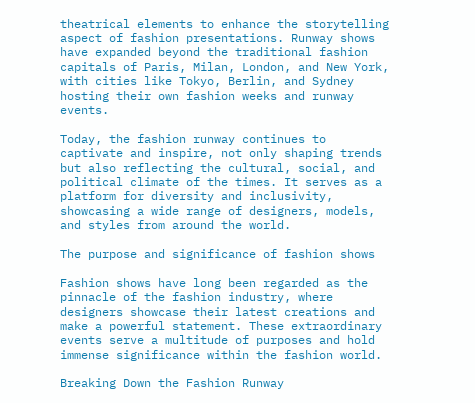theatrical elements to enhance the storytelling aspect of fashion presentations. Runway shows have expanded beyond the traditional fashion capitals of Paris, Milan, London, and New York, with cities like Tokyo, Berlin, and Sydney hosting their own fashion weeks and runway events.

Today, the fashion runway continues to captivate and inspire, not only shaping trends but also reflecting the cultural, social, and political climate of the times. It serves as a platform for diversity and inclusivity, showcasing a wide range of designers, models, and styles from around the world.

The purpose and significance of fashion shows

Fashion shows have long been regarded as the pinnacle of the fashion industry, where designers showcase their latest creations and make a powerful statement. These extraordinary events serve a multitude of purposes and hold immense significance within the fashion world.

Breaking Down the Fashion Runway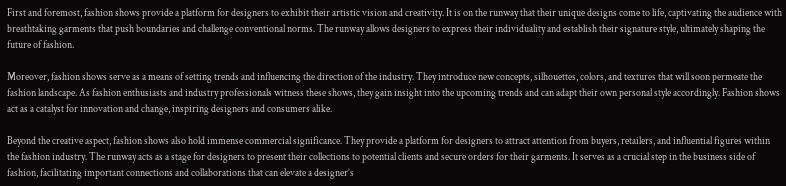First and foremost, fashion shows provide a platform for designers to exhibit their artistic vision and creativity. It is on the runway that their unique designs come to life, captivating the audience with breathtaking garments that push boundaries and challenge conventional norms. The runway allows designers to express their individuality and establish their signature style, ultimately shaping the future of fashion.

Moreover, fashion shows serve as a means of setting trends and influencing the direction of the industry. They introduce new concepts, silhouettes, colors, and textures that will soon permeate the fashion landscape. As fashion enthusiasts and industry professionals witness these shows, they gain insight into the upcoming trends and can adapt their own personal style accordingly. Fashion shows act as a catalyst for innovation and change, inspiring designers and consumers alike.

Beyond the creative aspect, fashion shows also hold immense commercial significance. They provide a platform for designers to attract attention from buyers, retailers, and influential figures within the fashion industry. The runway acts as a stage for designers to present their collections to potential clients and secure orders for their garments. It serves as a crucial step in the business side of fashion, facilitating important connections and collaborations that can elevate a designer’s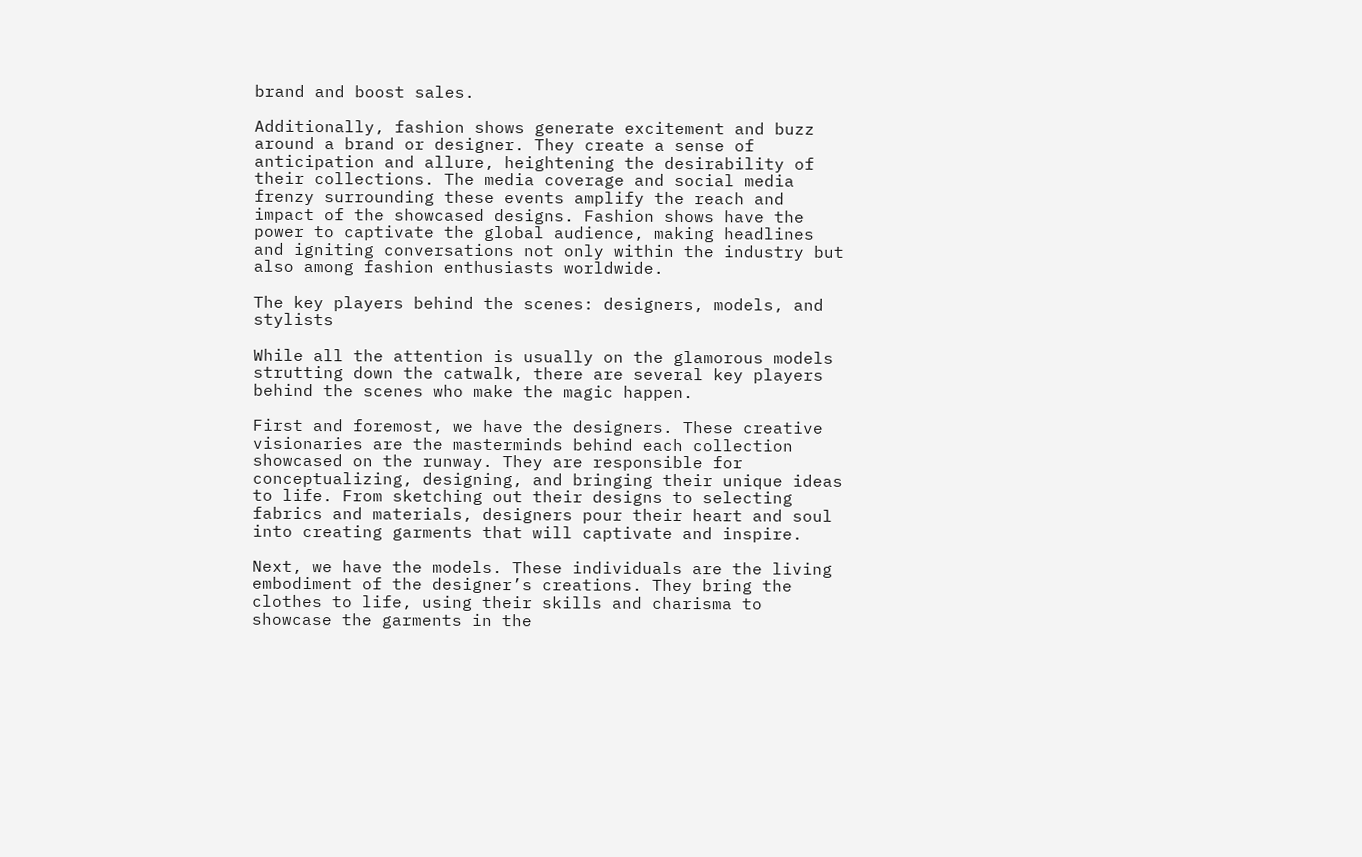brand and boost sales.

Additionally, fashion shows generate excitement and buzz around a brand or designer. They create a sense of anticipation and allure, heightening the desirability of their collections. The media coverage and social media frenzy surrounding these events amplify the reach and impact of the showcased designs. Fashion shows have the power to captivate the global audience, making headlines and igniting conversations not only within the industry but also among fashion enthusiasts worldwide.

The key players behind the scenes: designers, models, and stylists

While all the attention is usually on the glamorous models strutting down the catwalk, there are several key players behind the scenes who make the magic happen.

First and foremost, we have the designers. These creative visionaries are the masterminds behind each collection showcased on the runway. They are responsible for conceptualizing, designing, and bringing their unique ideas to life. From sketching out their designs to selecting fabrics and materials, designers pour their heart and soul into creating garments that will captivate and inspire.

Next, we have the models. These individuals are the living embodiment of the designer’s creations. They bring the clothes to life, using their skills and charisma to showcase the garments in the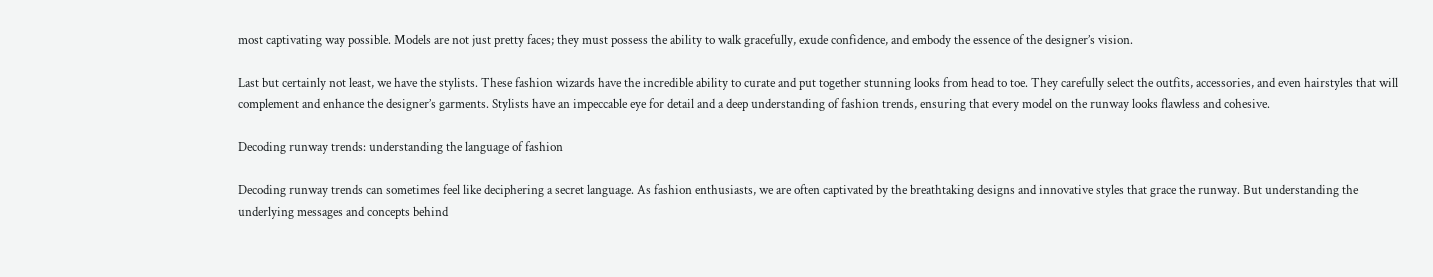most captivating way possible. Models are not just pretty faces; they must possess the ability to walk gracefully, exude confidence, and embody the essence of the designer’s vision.

Last but certainly not least, we have the stylists. These fashion wizards have the incredible ability to curate and put together stunning looks from head to toe. They carefully select the outfits, accessories, and even hairstyles that will complement and enhance the designer’s garments. Stylists have an impeccable eye for detail and a deep understanding of fashion trends, ensuring that every model on the runway looks flawless and cohesive.

Decoding runway trends: understanding the language of fashion

Decoding runway trends can sometimes feel like deciphering a secret language. As fashion enthusiasts, we are often captivated by the breathtaking designs and innovative styles that grace the runway. But understanding the underlying messages and concepts behind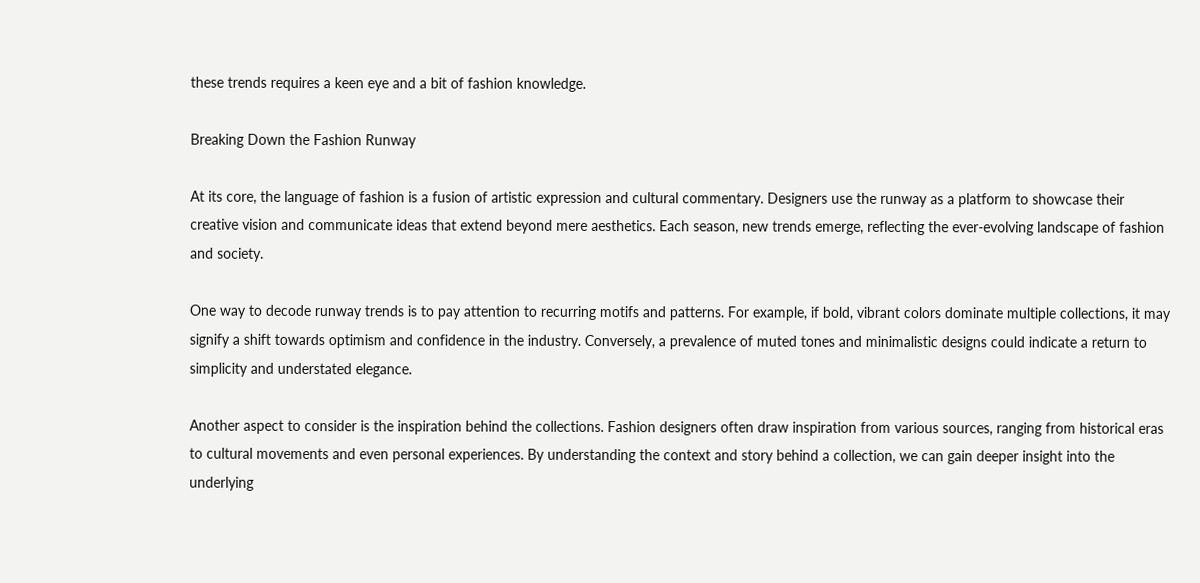these trends requires a keen eye and a bit of fashion knowledge.

Breaking Down the Fashion Runway

At its core, the language of fashion is a fusion of artistic expression and cultural commentary. Designers use the runway as a platform to showcase their creative vision and communicate ideas that extend beyond mere aesthetics. Each season, new trends emerge, reflecting the ever-evolving landscape of fashion and society.

One way to decode runway trends is to pay attention to recurring motifs and patterns. For example, if bold, vibrant colors dominate multiple collections, it may signify a shift towards optimism and confidence in the industry. Conversely, a prevalence of muted tones and minimalistic designs could indicate a return to simplicity and understated elegance.

Another aspect to consider is the inspiration behind the collections. Fashion designers often draw inspiration from various sources, ranging from historical eras to cultural movements and even personal experiences. By understanding the context and story behind a collection, we can gain deeper insight into the underlying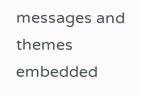messages and themes embedded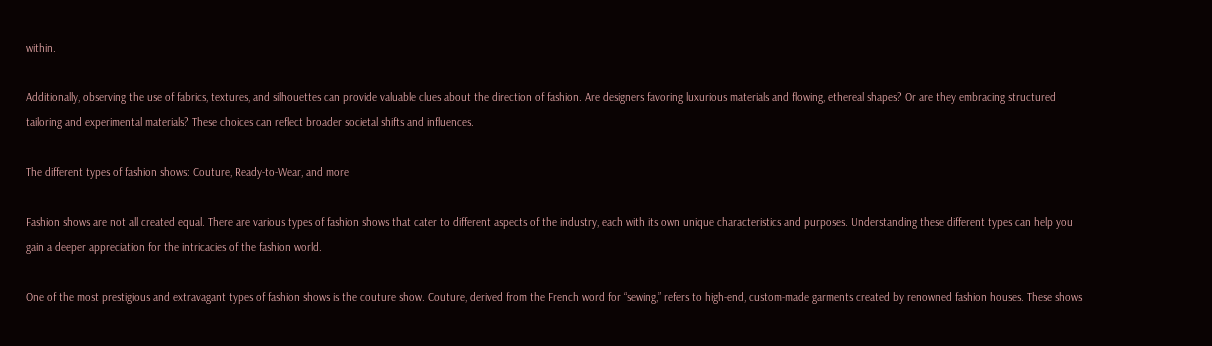within.

Additionally, observing the use of fabrics, textures, and silhouettes can provide valuable clues about the direction of fashion. Are designers favoring luxurious materials and flowing, ethereal shapes? Or are they embracing structured tailoring and experimental materials? These choices can reflect broader societal shifts and influences.

The different types of fashion shows: Couture, Ready-to-Wear, and more

Fashion shows are not all created equal. There are various types of fashion shows that cater to different aspects of the industry, each with its own unique characteristics and purposes. Understanding these different types can help you gain a deeper appreciation for the intricacies of the fashion world.

One of the most prestigious and extravagant types of fashion shows is the couture show. Couture, derived from the French word for “sewing,” refers to high-end, custom-made garments created by renowned fashion houses. These shows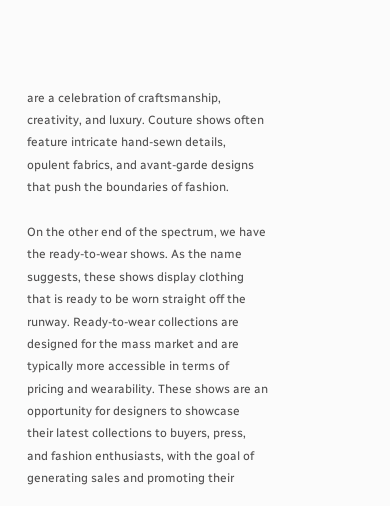are a celebration of craftsmanship, creativity, and luxury. Couture shows often feature intricate hand-sewn details, opulent fabrics, and avant-garde designs that push the boundaries of fashion.

On the other end of the spectrum, we have the ready-to-wear shows. As the name suggests, these shows display clothing that is ready to be worn straight off the runway. Ready-to-wear collections are designed for the mass market and are typically more accessible in terms of pricing and wearability. These shows are an opportunity for designers to showcase their latest collections to buyers, press, and fashion enthusiasts, with the goal of generating sales and promoting their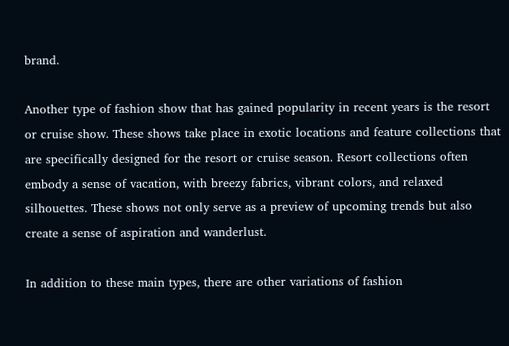brand.

Another type of fashion show that has gained popularity in recent years is the resort or cruise show. These shows take place in exotic locations and feature collections that are specifically designed for the resort or cruise season. Resort collections often embody a sense of vacation, with breezy fabrics, vibrant colors, and relaxed silhouettes. These shows not only serve as a preview of upcoming trends but also create a sense of aspiration and wanderlust.

In addition to these main types, there are other variations of fashion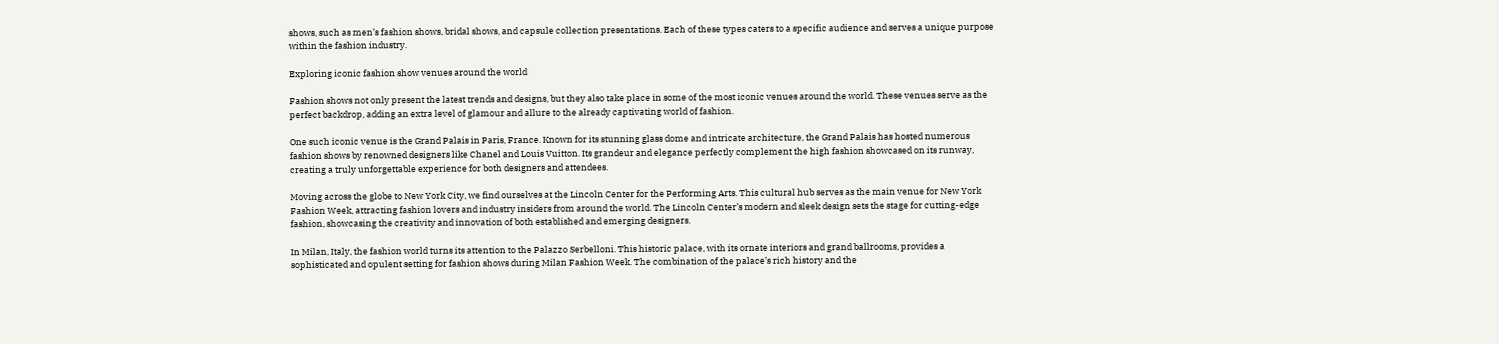shows, such as men’s fashion shows, bridal shows, and capsule collection presentations. Each of these types caters to a specific audience and serves a unique purpose within the fashion industry.

Exploring iconic fashion show venues around the world

Fashion shows not only present the latest trends and designs, but they also take place in some of the most iconic venues around the world. These venues serve as the perfect backdrop, adding an extra level of glamour and allure to the already captivating world of fashion.

One such iconic venue is the Grand Palais in Paris, France. Known for its stunning glass dome and intricate architecture, the Grand Palais has hosted numerous fashion shows by renowned designers like Chanel and Louis Vuitton. Its grandeur and elegance perfectly complement the high fashion showcased on its runway, creating a truly unforgettable experience for both designers and attendees.

Moving across the globe to New York City, we find ourselves at the Lincoln Center for the Performing Arts. This cultural hub serves as the main venue for New York Fashion Week, attracting fashion lovers and industry insiders from around the world. The Lincoln Center’s modern and sleek design sets the stage for cutting-edge fashion, showcasing the creativity and innovation of both established and emerging designers.

In Milan, Italy, the fashion world turns its attention to the Palazzo Serbelloni. This historic palace, with its ornate interiors and grand ballrooms, provides a sophisticated and opulent setting for fashion shows during Milan Fashion Week. The combination of the palace’s rich history and the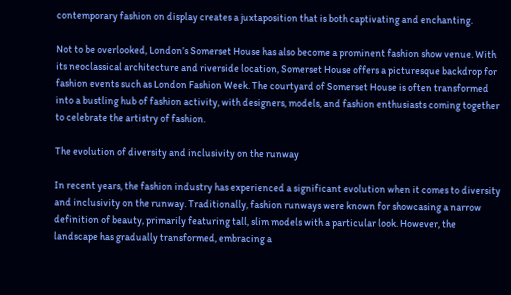contemporary fashion on display creates a juxtaposition that is both captivating and enchanting.

Not to be overlooked, London’s Somerset House has also become a prominent fashion show venue. With its neoclassical architecture and riverside location, Somerset House offers a picturesque backdrop for fashion events such as London Fashion Week. The courtyard of Somerset House is often transformed into a bustling hub of fashion activity, with designers, models, and fashion enthusiasts coming together to celebrate the artistry of fashion.

The evolution of diversity and inclusivity on the runway

In recent years, the fashion industry has experienced a significant evolution when it comes to diversity and inclusivity on the runway. Traditionally, fashion runways were known for showcasing a narrow definition of beauty, primarily featuring tall, slim models with a particular look. However, the landscape has gradually transformed, embracing a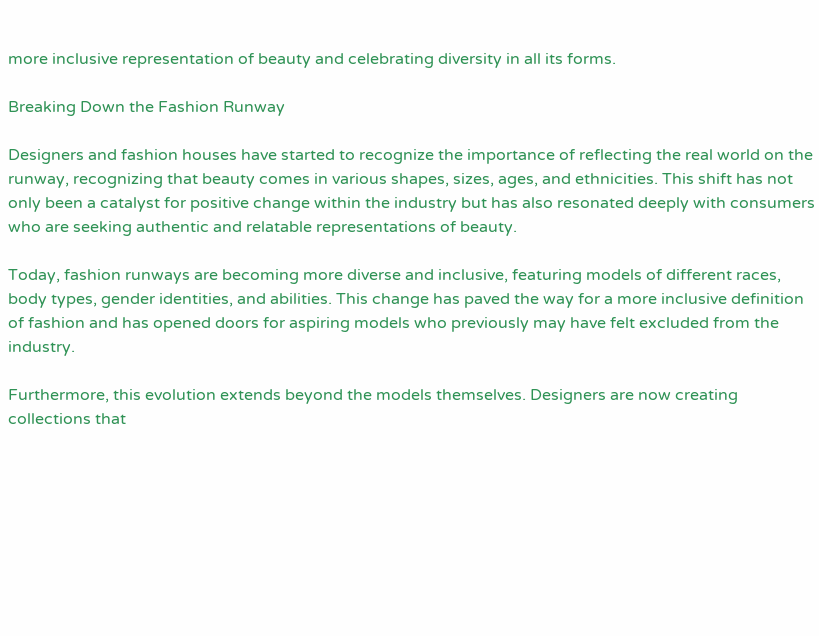more inclusive representation of beauty and celebrating diversity in all its forms.

Breaking Down the Fashion Runway

Designers and fashion houses have started to recognize the importance of reflecting the real world on the runway, recognizing that beauty comes in various shapes, sizes, ages, and ethnicities. This shift has not only been a catalyst for positive change within the industry but has also resonated deeply with consumers who are seeking authentic and relatable representations of beauty.

Today, fashion runways are becoming more diverse and inclusive, featuring models of different races, body types, gender identities, and abilities. This change has paved the way for a more inclusive definition of fashion and has opened doors for aspiring models who previously may have felt excluded from the industry.

Furthermore, this evolution extends beyond the models themselves. Designers are now creating collections that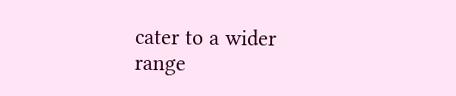cater to a wider range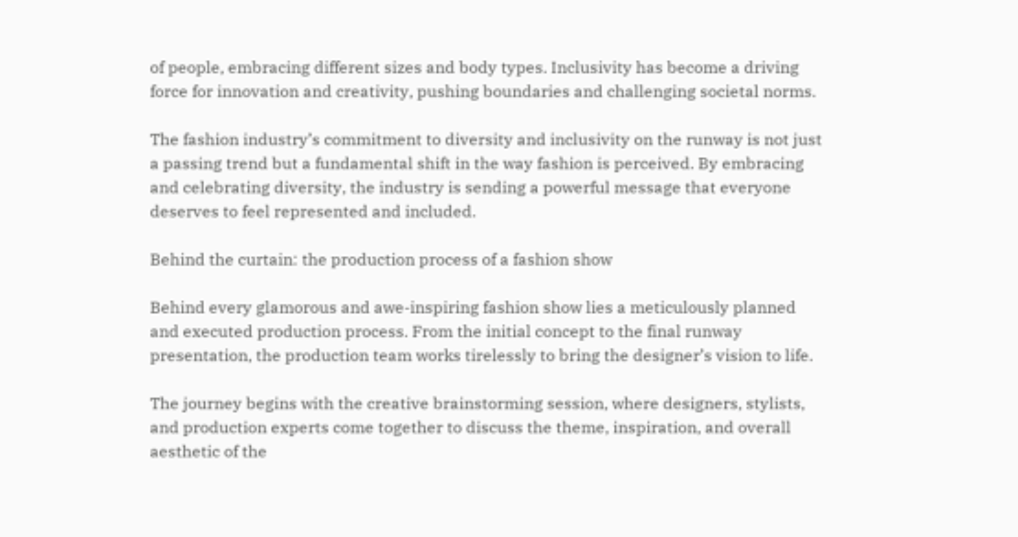of people, embracing different sizes and body types. Inclusivity has become a driving force for innovation and creativity, pushing boundaries and challenging societal norms.

The fashion industry’s commitment to diversity and inclusivity on the runway is not just a passing trend but a fundamental shift in the way fashion is perceived. By embracing and celebrating diversity, the industry is sending a powerful message that everyone deserves to feel represented and included.

Behind the curtain: the production process of a fashion show

Behind every glamorous and awe-inspiring fashion show lies a meticulously planned and executed production process. From the initial concept to the final runway presentation, the production team works tirelessly to bring the designer’s vision to life.

The journey begins with the creative brainstorming session, where designers, stylists, and production experts come together to discuss the theme, inspiration, and overall aesthetic of the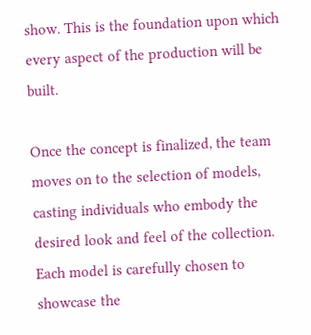show. This is the foundation upon which every aspect of the production will be built.

Once the concept is finalized, the team moves on to the selection of models, casting individuals who embody the desired look and feel of the collection. Each model is carefully chosen to showcase the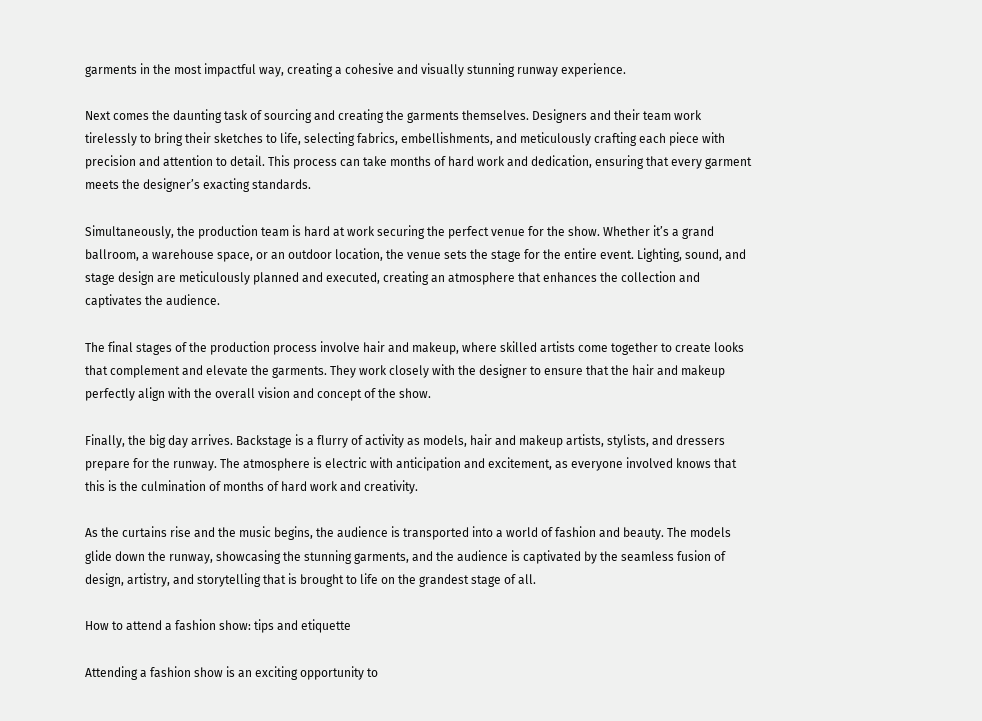garments in the most impactful way, creating a cohesive and visually stunning runway experience.

Next comes the daunting task of sourcing and creating the garments themselves. Designers and their team work tirelessly to bring their sketches to life, selecting fabrics, embellishments, and meticulously crafting each piece with precision and attention to detail. This process can take months of hard work and dedication, ensuring that every garment meets the designer’s exacting standards.

Simultaneously, the production team is hard at work securing the perfect venue for the show. Whether it’s a grand ballroom, a warehouse space, or an outdoor location, the venue sets the stage for the entire event. Lighting, sound, and stage design are meticulously planned and executed, creating an atmosphere that enhances the collection and captivates the audience.

The final stages of the production process involve hair and makeup, where skilled artists come together to create looks that complement and elevate the garments. They work closely with the designer to ensure that the hair and makeup perfectly align with the overall vision and concept of the show.

Finally, the big day arrives. Backstage is a flurry of activity as models, hair and makeup artists, stylists, and dressers prepare for the runway. The atmosphere is electric with anticipation and excitement, as everyone involved knows that this is the culmination of months of hard work and creativity.

As the curtains rise and the music begins, the audience is transported into a world of fashion and beauty. The models glide down the runway, showcasing the stunning garments, and the audience is captivated by the seamless fusion of design, artistry, and storytelling that is brought to life on the grandest stage of all.

How to attend a fashion show: tips and etiquette

Attending a fashion show is an exciting opportunity to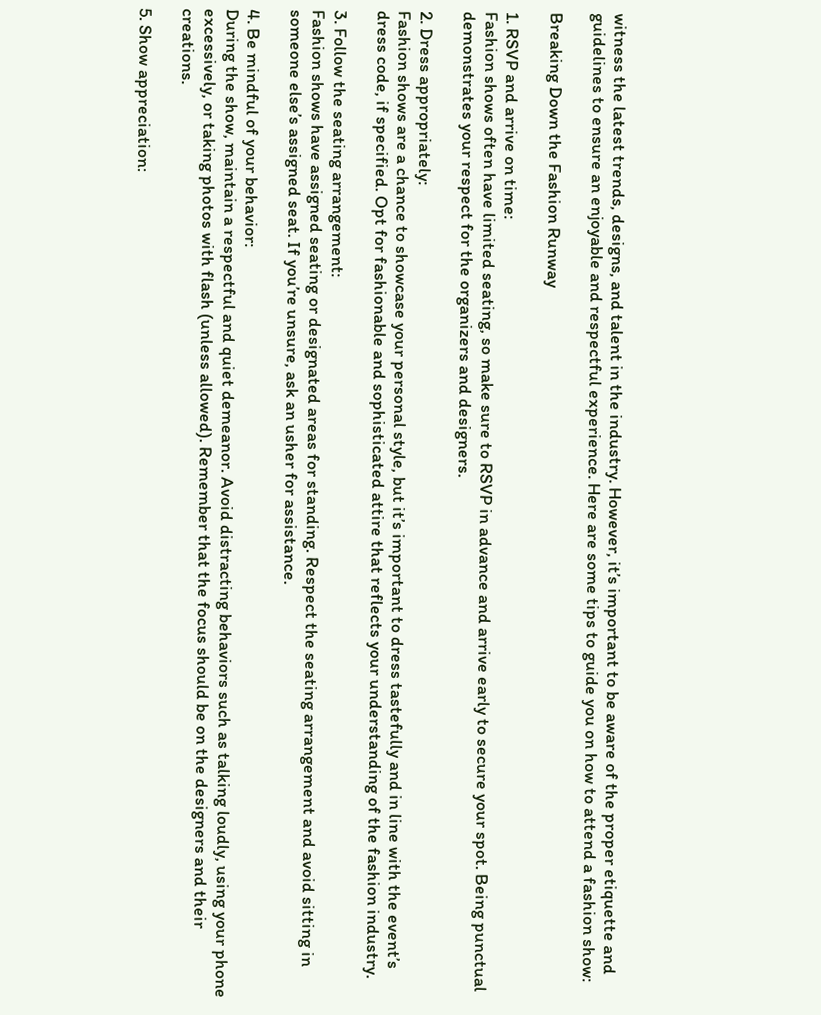witness the latest trends, designs, and talent in the industry. However, it’s important to be aware of the proper etiquette and guidelines to ensure an enjoyable and respectful experience. Here are some tips to guide you on how to attend a fashion show:

Breaking Down the Fashion Runway

1. RSVP and arrive on time:
Fashion shows often have limited seating, so make sure to RSVP in advance and arrive early to secure your spot. Being punctual demonstrates your respect for the organizers and designers.

2. Dress appropriately:
Fashion shows are a chance to showcase your personal style, but it’s important to dress tastefully and in line with the event’s dress code, if specified. Opt for fashionable and sophisticated attire that reflects your understanding of the fashion industry.

3. Follow the seating arrangement:
Fashion shows have assigned seating or designated areas for standing. Respect the seating arrangement and avoid sitting in someone else’s assigned seat. If you’re unsure, ask an usher for assistance.

4. Be mindful of your behavior:
During the show, maintain a respectful and quiet demeanor. Avoid distracting behaviors such as talking loudly, using your phone excessively, or taking photos with flash (unless allowed). Remember that the focus should be on the designers and their creations.

5. Show appreciation: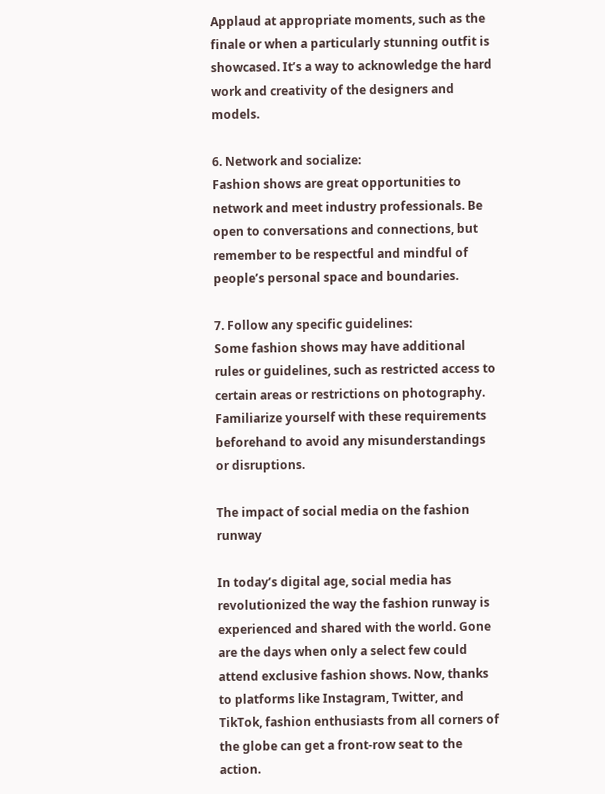Applaud at appropriate moments, such as the finale or when a particularly stunning outfit is showcased. It’s a way to acknowledge the hard work and creativity of the designers and models.

6. Network and socialize:
Fashion shows are great opportunities to network and meet industry professionals. Be open to conversations and connections, but remember to be respectful and mindful of people’s personal space and boundaries.

7. Follow any specific guidelines:
Some fashion shows may have additional rules or guidelines, such as restricted access to certain areas or restrictions on photography. Familiarize yourself with these requirements beforehand to avoid any misunderstandings or disruptions.

The impact of social media on the fashion runway

In today’s digital age, social media has revolutionized the way the fashion runway is experienced and shared with the world. Gone are the days when only a select few could attend exclusive fashion shows. Now, thanks to platforms like Instagram, Twitter, and TikTok, fashion enthusiasts from all corners of the globe can get a front-row seat to the action.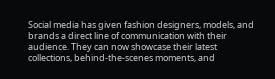Social media has given fashion designers, models, and brands a direct line of communication with their audience. They can now showcase their latest collections, behind-the-scenes moments, and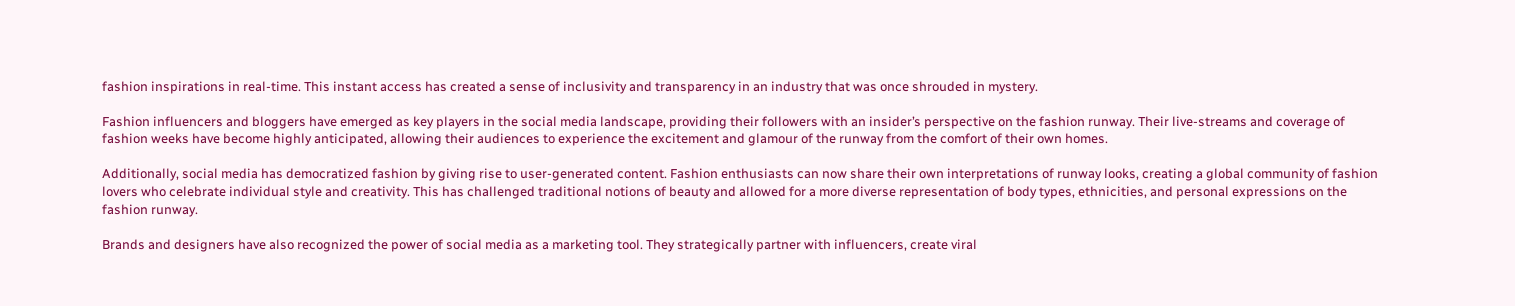fashion inspirations in real-time. This instant access has created a sense of inclusivity and transparency in an industry that was once shrouded in mystery.

Fashion influencers and bloggers have emerged as key players in the social media landscape, providing their followers with an insider’s perspective on the fashion runway. Their live-streams and coverage of fashion weeks have become highly anticipated, allowing their audiences to experience the excitement and glamour of the runway from the comfort of their own homes.

Additionally, social media has democratized fashion by giving rise to user-generated content. Fashion enthusiasts can now share their own interpretations of runway looks, creating a global community of fashion lovers who celebrate individual style and creativity. This has challenged traditional notions of beauty and allowed for a more diverse representation of body types, ethnicities, and personal expressions on the fashion runway.

Brands and designers have also recognized the power of social media as a marketing tool. They strategically partner with influencers, create viral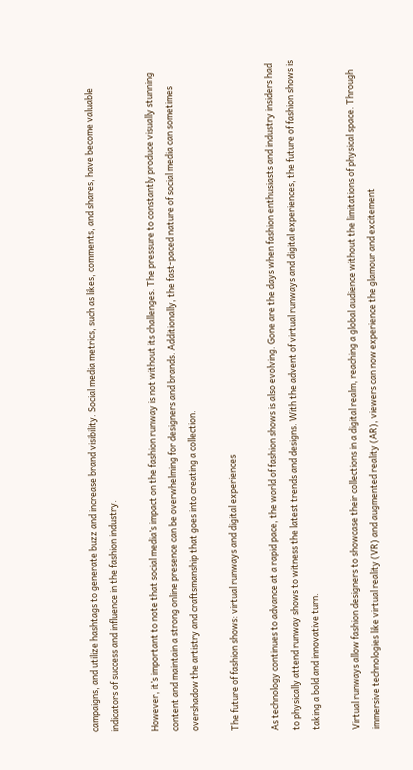campaigns, and utilize hashtags to generate buzz and increase brand visibility. Social media metrics, such as likes, comments, and shares, have become valuable indicators of success and influence in the fashion industry.

However, it’s important to note that social media’s impact on the fashion runway is not without its challenges. The pressure to constantly produce visually stunning content and maintain a strong online presence can be overwhelming for designers and brands. Additionally, the fast-paced nature of social media can sometimes overshadow the artistry and craftsmanship that goes into creating a collection.

The future of fashion shows: virtual runways and digital experiences

As technology continues to advance at a rapid pace, the world of fashion shows is also evolving. Gone are the days when fashion enthusiasts and industry insiders had to physically attend runway shows to witness the latest trends and designs. With the advent of virtual runways and digital experiences, the future of fashion shows is taking a bold and innovative turn.

Virtual runways allow fashion designers to showcase their collections in a digital realm, reaching a global audience without the limitations of physical space. Through immersive technologies like virtual reality (VR) and augmented reality (AR), viewers can now experience the glamour and excitement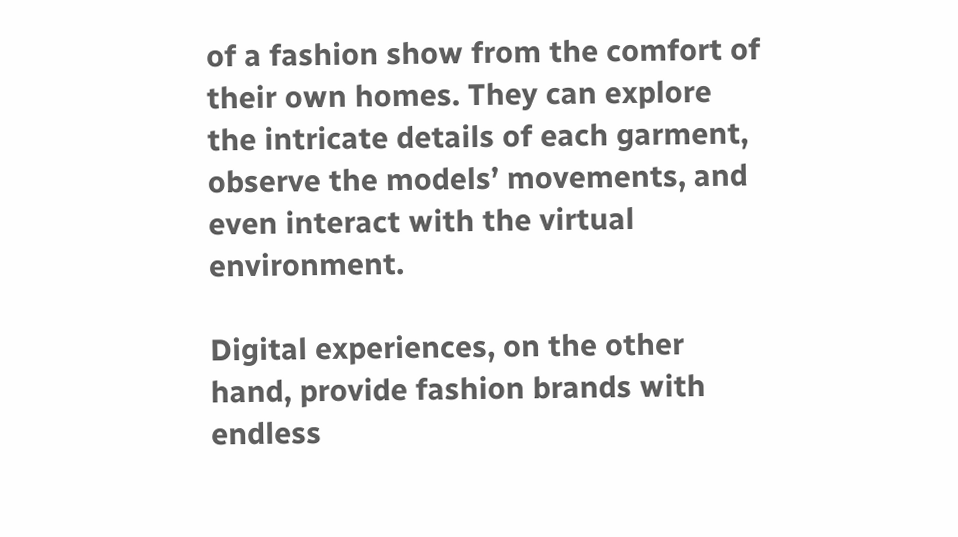of a fashion show from the comfort of their own homes. They can explore the intricate details of each garment, observe the models’ movements, and even interact with the virtual environment.

Digital experiences, on the other hand, provide fashion brands with endless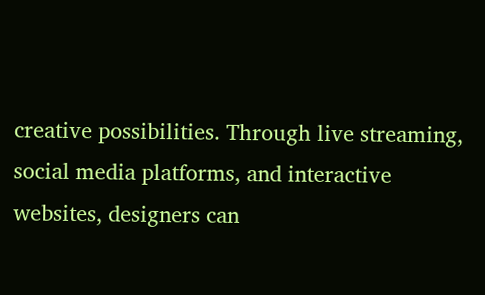creative possibilities. Through live streaming, social media platforms, and interactive websites, designers can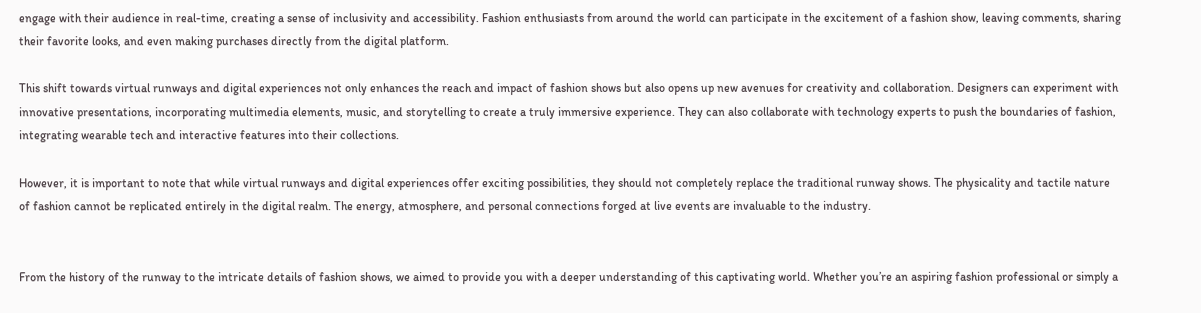engage with their audience in real-time, creating a sense of inclusivity and accessibility. Fashion enthusiasts from around the world can participate in the excitement of a fashion show, leaving comments, sharing their favorite looks, and even making purchases directly from the digital platform.

This shift towards virtual runways and digital experiences not only enhances the reach and impact of fashion shows but also opens up new avenues for creativity and collaboration. Designers can experiment with innovative presentations, incorporating multimedia elements, music, and storytelling to create a truly immersive experience. They can also collaborate with technology experts to push the boundaries of fashion, integrating wearable tech and interactive features into their collections.

However, it is important to note that while virtual runways and digital experiences offer exciting possibilities, they should not completely replace the traditional runway shows. The physicality and tactile nature of fashion cannot be replicated entirely in the digital realm. The energy, atmosphere, and personal connections forged at live events are invaluable to the industry.


From the history of the runway to the intricate details of fashion shows, we aimed to provide you with a deeper understanding of this captivating world. Whether you’re an aspiring fashion professional or simply a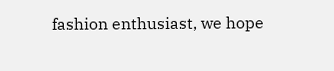fashion enthusiast, we hope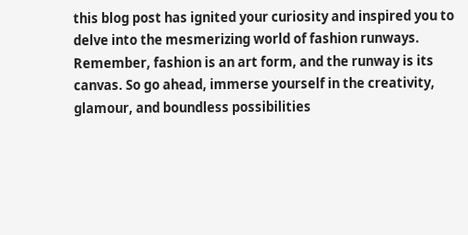this blog post has ignited your curiosity and inspired you to delve into the mesmerizing world of fashion runways. Remember, fashion is an art form, and the runway is its canvas. So go ahead, immerse yourself in the creativity, glamour, and boundless possibilities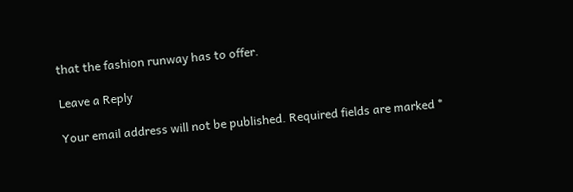that the fashion runway has to offer.

Leave a Reply

Your email address will not be published. Required fields are marked *